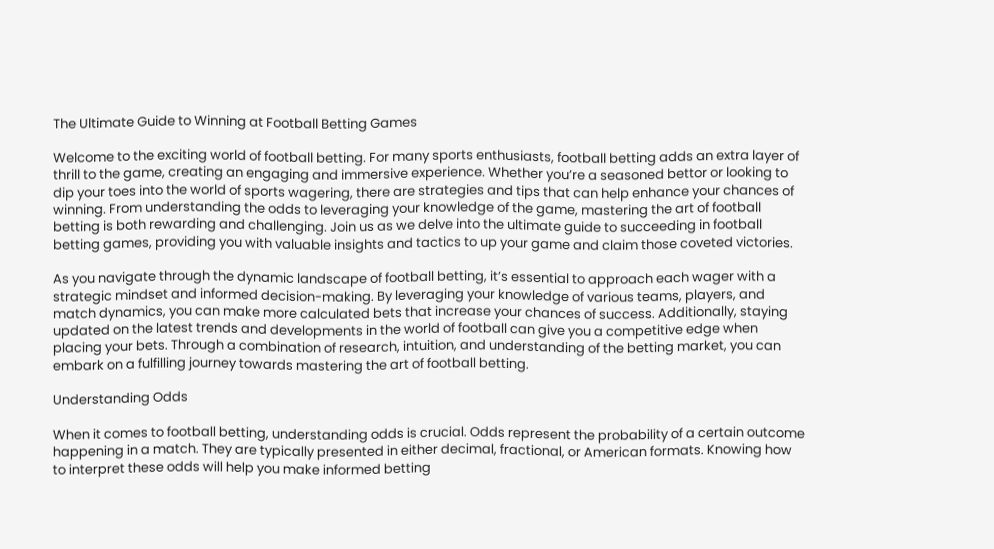The Ultimate Guide to Winning at Football Betting Games

Welcome to the exciting world of football betting. For many sports enthusiasts, football betting adds an extra layer of thrill to the game, creating an engaging and immersive experience. Whether you’re a seasoned bettor or looking to dip your toes into the world of sports wagering, there are strategies and tips that can help enhance your chances of winning. From understanding the odds to leveraging your knowledge of the game, mastering the art of football betting is both rewarding and challenging. Join us as we delve into the ultimate guide to succeeding in football betting games, providing you with valuable insights and tactics to up your game and claim those coveted victories.

As you navigate through the dynamic landscape of football betting, it’s essential to approach each wager with a strategic mindset and informed decision-making. By leveraging your knowledge of various teams, players, and match dynamics, you can make more calculated bets that increase your chances of success. Additionally, staying updated on the latest trends and developments in the world of football can give you a competitive edge when placing your bets. Through a combination of research, intuition, and understanding of the betting market, you can embark on a fulfilling journey towards mastering the art of football betting.

Understanding Odds

When it comes to football betting, understanding odds is crucial. Odds represent the probability of a certain outcome happening in a match. They are typically presented in either decimal, fractional, or American formats. Knowing how to interpret these odds will help you make informed betting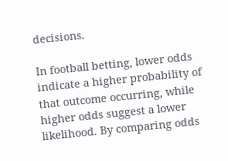decisions.

In football betting, lower odds indicate a higher probability of that outcome occurring, while higher odds suggest a lower likelihood. By comparing odds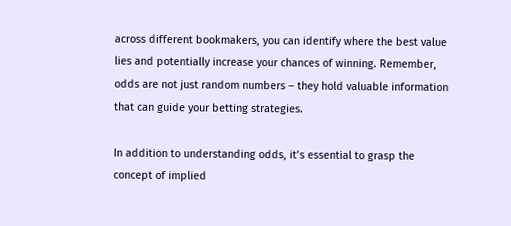across different bookmakers, you can identify where the best value lies and potentially increase your chances of winning. Remember, odds are not just random numbers – they hold valuable information that can guide your betting strategies.

In addition to understanding odds, it’s essential to grasp the concept of implied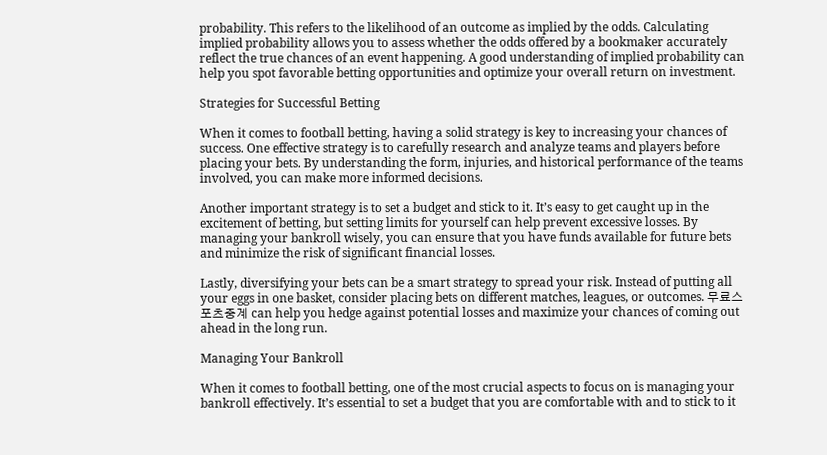probability. This refers to the likelihood of an outcome as implied by the odds. Calculating implied probability allows you to assess whether the odds offered by a bookmaker accurately reflect the true chances of an event happening. A good understanding of implied probability can help you spot favorable betting opportunities and optimize your overall return on investment.

Strategies for Successful Betting

When it comes to football betting, having a solid strategy is key to increasing your chances of success. One effective strategy is to carefully research and analyze teams and players before placing your bets. By understanding the form, injuries, and historical performance of the teams involved, you can make more informed decisions.

Another important strategy is to set a budget and stick to it. It’s easy to get caught up in the excitement of betting, but setting limits for yourself can help prevent excessive losses. By managing your bankroll wisely, you can ensure that you have funds available for future bets and minimize the risk of significant financial losses.

Lastly, diversifying your bets can be a smart strategy to spread your risk. Instead of putting all your eggs in one basket, consider placing bets on different matches, leagues, or outcomes. 무료스포츠중계 can help you hedge against potential losses and maximize your chances of coming out ahead in the long run.

Managing Your Bankroll

When it comes to football betting, one of the most crucial aspects to focus on is managing your bankroll effectively. It’s essential to set a budget that you are comfortable with and to stick to it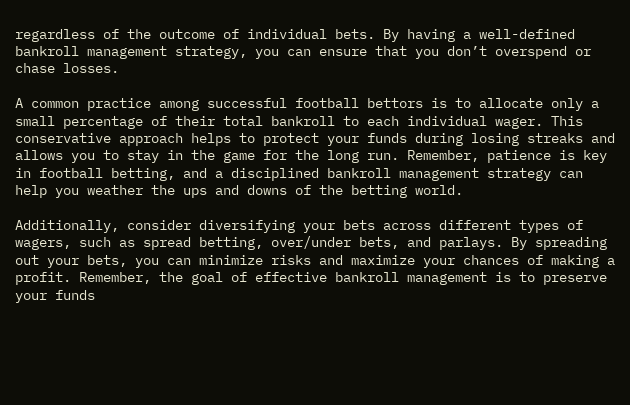regardless of the outcome of individual bets. By having a well-defined bankroll management strategy, you can ensure that you don’t overspend or chase losses.

A common practice among successful football bettors is to allocate only a small percentage of their total bankroll to each individual wager. This conservative approach helps to protect your funds during losing streaks and allows you to stay in the game for the long run. Remember, patience is key in football betting, and a disciplined bankroll management strategy can help you weather the ups and downs of the betting world.

Additionally, consider diversifying your bets across different types of wagers, such as spread betting, over/under bets, and parlays. By spreading out your bets, you can minimize risks and maximize your chances of making a profit. Remember, the goal of effective bankroll management is to preserve your funds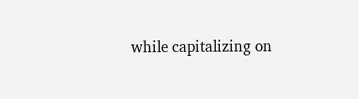while capitalizing on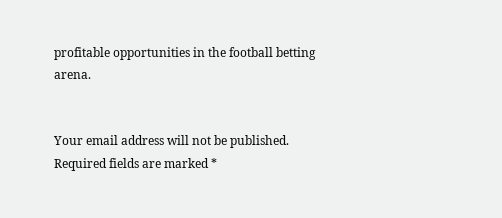profitable opportunities in the football betting arena.


Your email address will not be published. Required fields are marked *